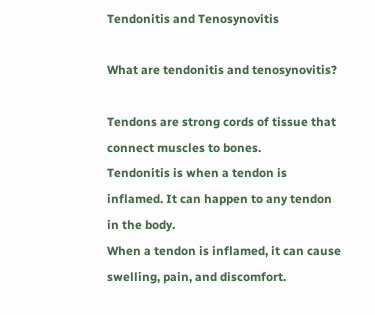Tendonitis and Tenosynovitis

What are tendonitis and tenosynovitis?

Tendons are strong cords of tissue that connect muscles to bones.
Tendonitis is when a tendon is inflamed. It can happen to any tendon in the body.
When a tendon is inflamed, it can cause swelling, pain, and discomfort.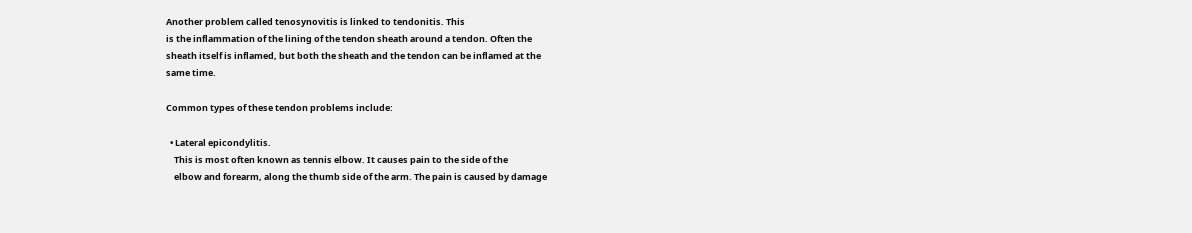Another problem called tenosynovitis is linked to tendonitis. This
is the inflammation of the lining of the tendon sheath around a tendon. Often the
sheath itself is inflamed, but both the sheath and the tendon can be inflamed at the
same time.

Common types of these tendon problems include:

  • Lateral epicondylitis.
    This is most often known as tennis elbow. It causes pain to the side of the
    elbow and forearm, along the thumb side of the arm. The pain is caused by damage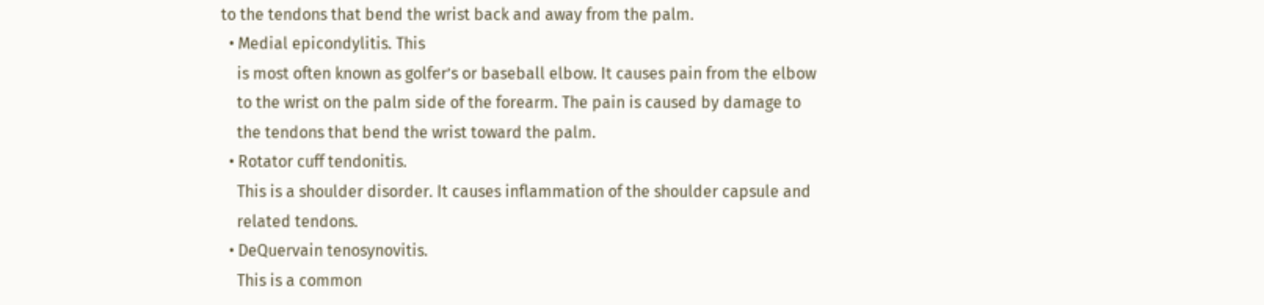to the tendons that bend the wrist back and away from the palm.
  • Medial epicondylitis. This
    is most often known as golfer’s or baseball elbow. It causes pain from the elbow
    to the wrist on the palm side of the forearm. The pain is caused by damage to
    the tendons that bend the wrist toward the palm.
  • Rotator cuff tendonitis.
    This is a shoulder disorder. It causes inflammation of the shoulder capsule and
    related tendons.
  • DeQuervain tenosynovitis.
    This is a common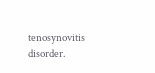tenosynovitis disorder.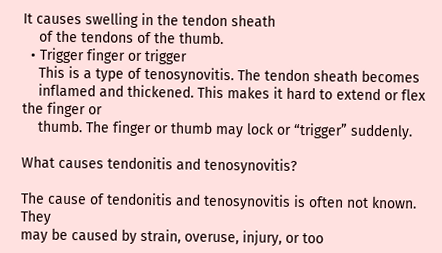It causes swelling in the tendon sheath
    of the tendons of the thumb.
  • Trigger finger or trigger
    This is a type of tenosynovitis. The tendon sheath becomes
    inflamed and thickened. This makes it hard to extend or flex the finger or
    thumb. The finger or thumb may lock or “trigger” suddenly.

What causes tendonitis and tenosynovitis?

The cause of tendonitis and tenosynovitis is often not known. They
may be caused by strain, overuse, injury, or too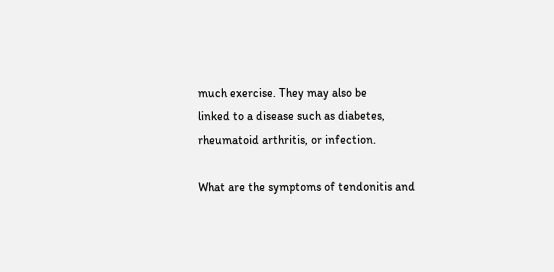much exercise. They may also be
linked to a disease such as diabetes, rheumatoid arthritis, or infection.

What are the symptoms of tendonitis and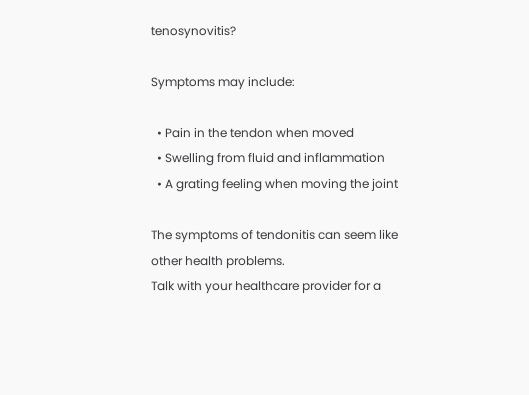tenosynovitis?

Symptoms may include:

  • Pain in the tendon when moved
  • Swelling from fluid and inflammation
  • A grating feeling when moving the joint

The symptoms of tendonitis can seem like other health problems.
Talk with your healthcare provider for a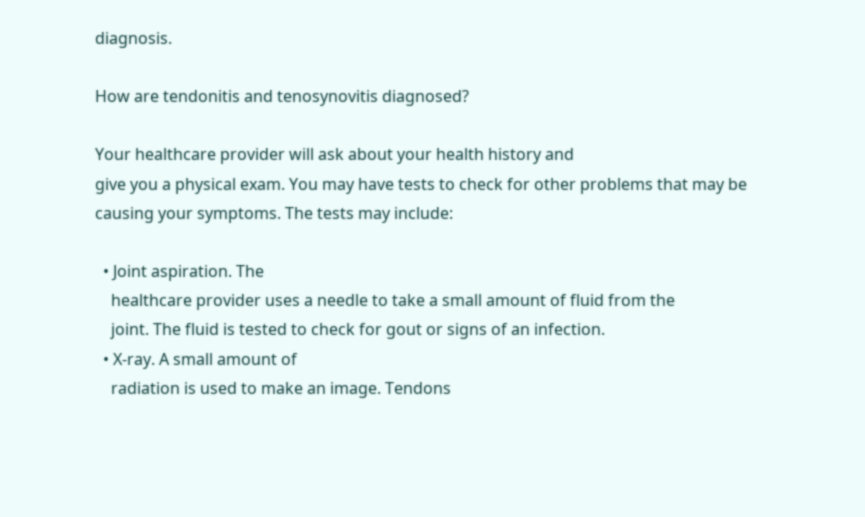diagnosis.

How are tendonitis and tenosynovitis diagnosed?

Your healthcare provider will ask about your health history and
give you a physical exam. You may have tests to check for other problems that may be
causing your symptoms. The tests may include:

  • Joint aspiration. The
    healthcare provider uses a needle to take a small amount of fluid from the
    joint. The fluid is tested to check for gout or signs of an infection.
  • X-ray. A small amount of
    radiation is used to make an image. Tendons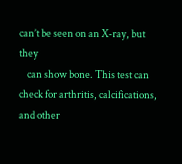can’t be seen on an X-ray, but they
    can show bone. This test can check for arthritis, calcifications, and other